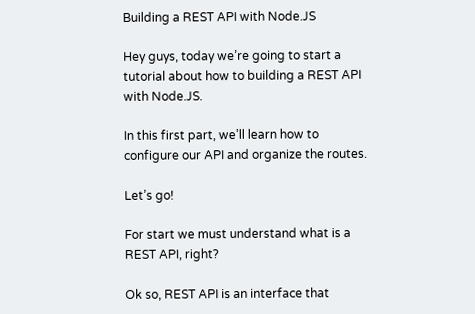Building a REST API with Node.JS

Hey guys, today we’re going to start a tutorial about how to building a REST API with Node.JS.

In this first part, we’ll learn how to configure our API and organize the routes.

Let’s go!

For start we must understand what is a REST API, right?

Ok so, REST API is an interface that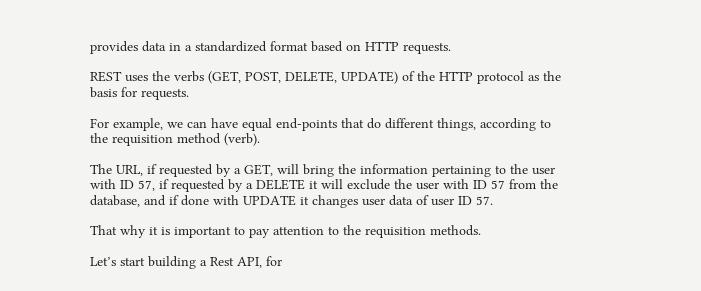provides data in a standardized format based on HTTP requests.

REST uses the verbs (GET, POST, DELETE, UPDATE) of the HTTP protocol as the basis for requests.

For example, we can have equal end-points that do different things, according to the requisition method (verb).

The URL, if requested by a GET, will bring the information pertaining to the user with ID 57, if requested by a DELETE it will exclude the user with ID 57 from the database, and if done with UPDATE it changes user data of user ID 57.

That why it is important to pay attention to the requisition methods.

Let’s start building a Rest API, for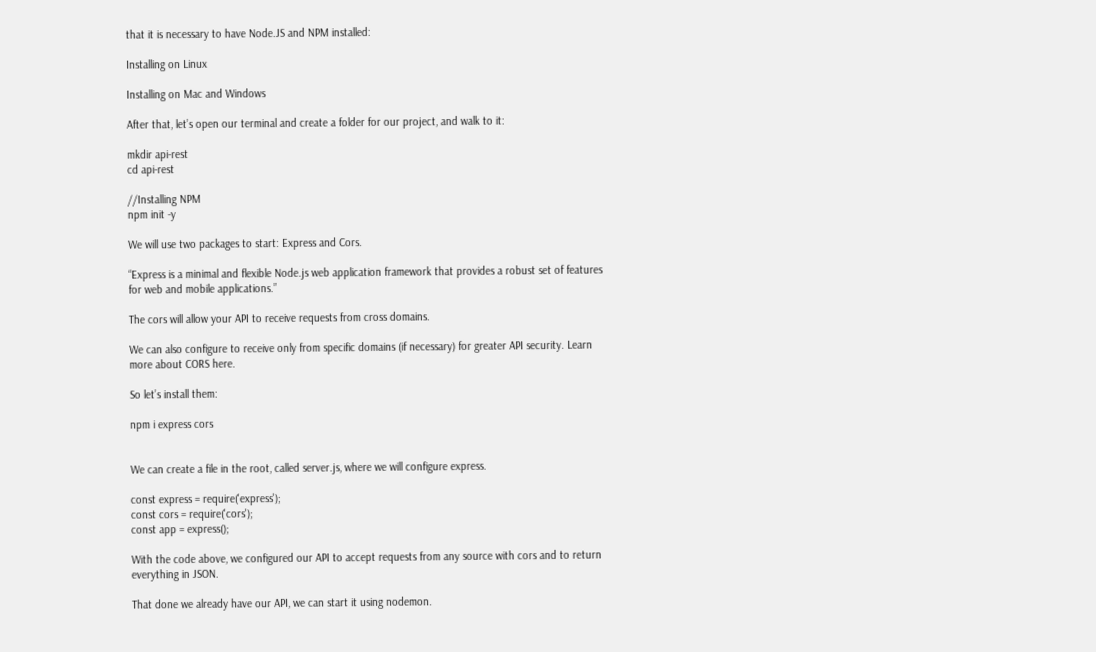that it is necessary to have Node.JS and NPM installed:

Installing on Linux

Installing on Mac and Windows

After that, let’s open our terminal and create a folder for our project, and walk to it:

mkdir api-rest
cd api-rest

//Installing NPM
npm init -y

We will use two packages to start: Express and Cors.

“Express is a minimal and flexible Node.js web application framework that provides a robust set of features for web and mobile applications.”

The cors will allow your API to receive requests from cross domains.

We can also configure to receive only from specific domains (if necessary) for greater API security. Learn more about CORS here.

So let’s install them:

npm i express cors


We can create a file in the root, called server.js, where we will configure express.

const express = require('express');
const cors = require('cors');
const app = express();

With the code above, we configured our API to accept requests from any source with cors and to return everything in JSON.

That done we already have our API, we can start it using nodemon.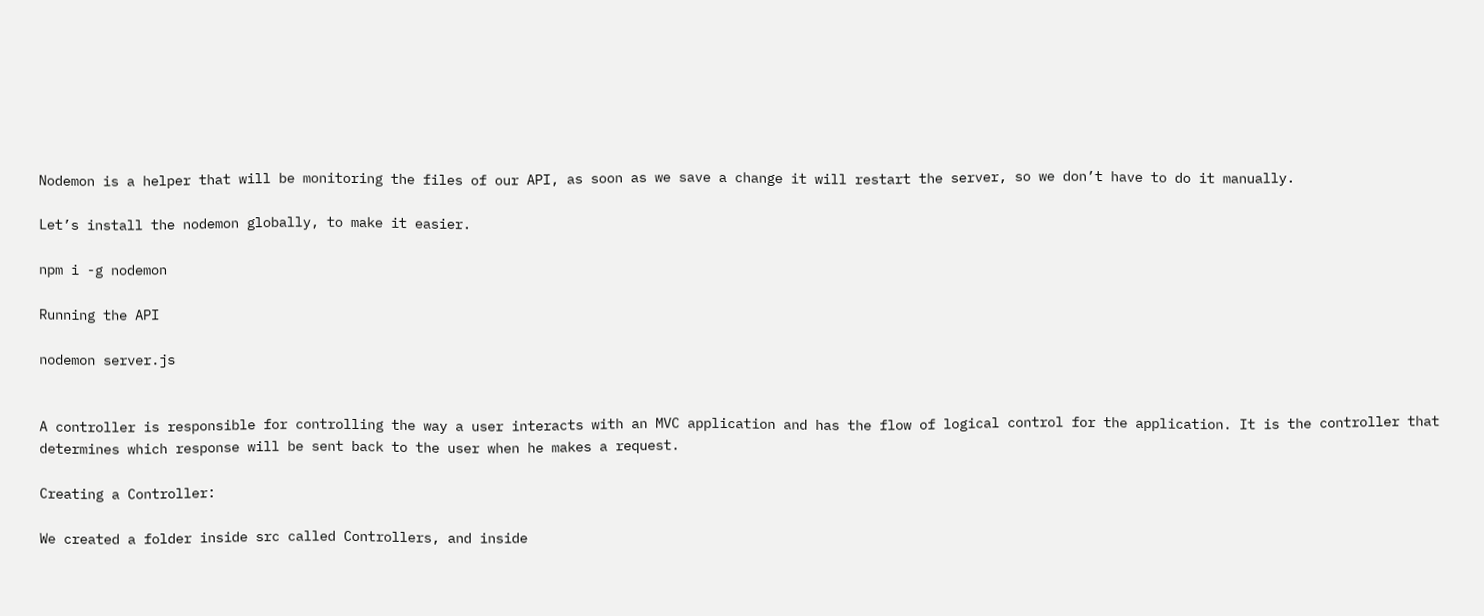Nodemon is a helper that will be monitoring the files of our API, as soon as we save a change it will restart the server, so we don’t have to do it manually.

Let’s install the nodemon globally, to make it easier.

npm i -g nodemon

Running the API

nodemon server.js


A controller is responsible for controlling the way a user interacts with an MVC application and has the flow of logical control for the application. It is the controller that determines which response will be sent back to the user when he makes a request.

Creating a Controller:

We created a folder inside src called Controllers, and inside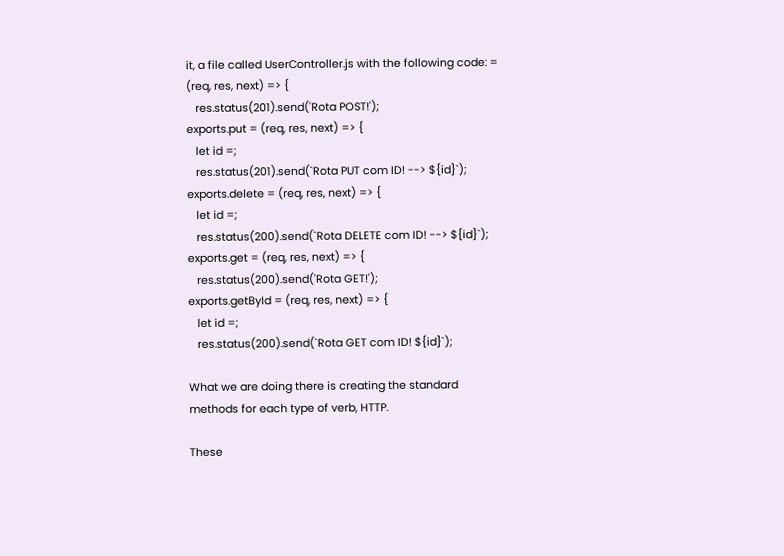it, a file called UserController.js with the following code: = (req, res, next) => {
   res.status(201).send('Rota POST!');
exports.put = (req, res, next) => {
   let id =;
   res.status(201).send(`Rota PUT com ID! --> ${id}`);
exports.delete = (req, res, next) => {
   let id =;
   res.status(200).send(`Rota DELETE com ID! --> ${id}`);
exports.get = (req, res, next) => {
   res.status(200).send('Rota GET!');
exports.getById = (req, res, next) => {
   let id =;
   res.status(200).send(`Rota GET com ID! ${id}`);

What we are doing there is creating the standard methods for each type of verb, HTTP.

These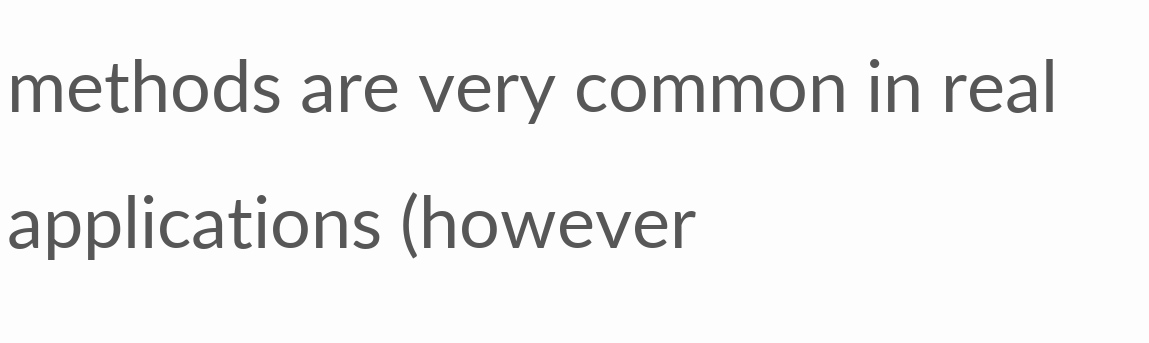methods are very common in real applications (however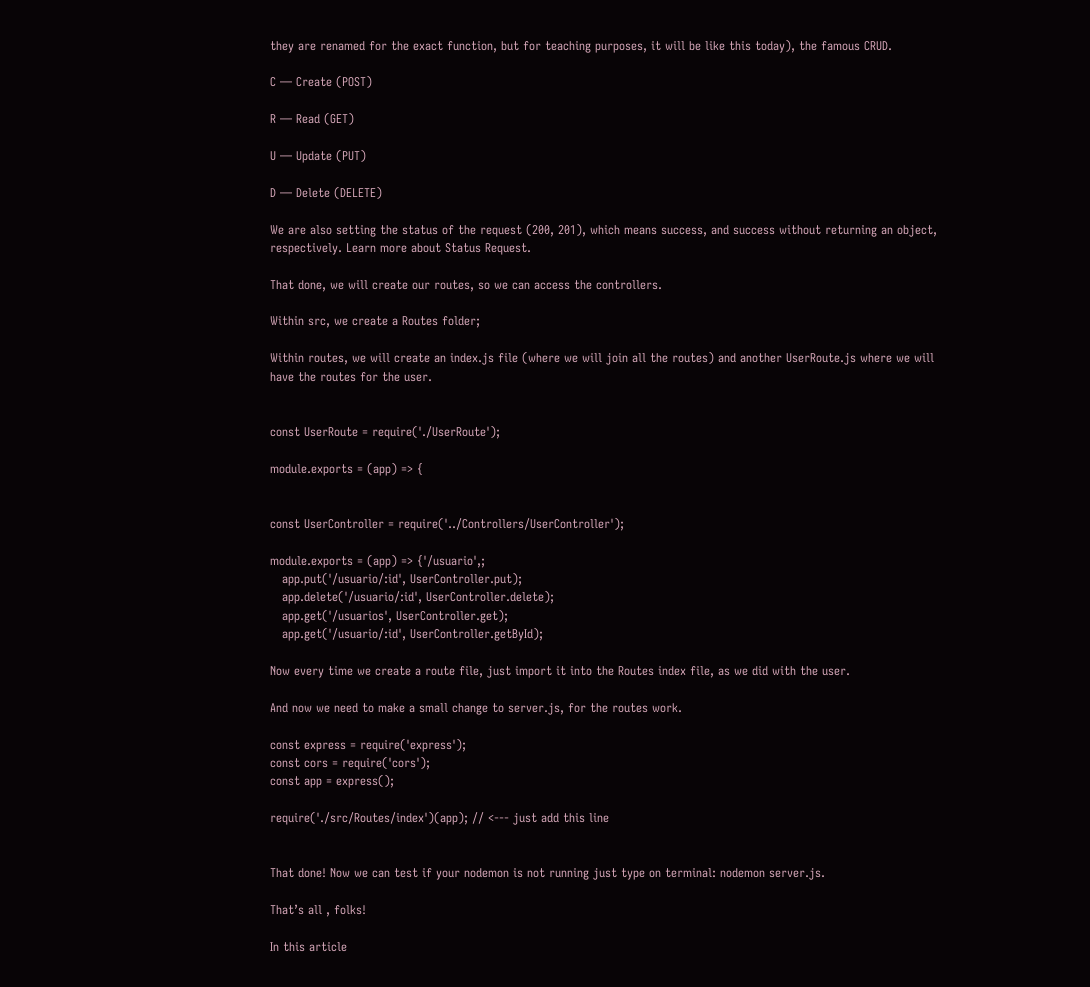they are renamed for the exact function, but for teaching purposes, it will be like this today), the famous CRUD.

C — Create (POST)

R — Read (GET)

U — Update (PUT)

D — Delete (DELETE)

We are also setting the status of the request (200, 201), which means success, and success without returning an object, respectively. Learn more about Status Request.

That done, we will create our routes, so we can access the controllers.

Within src, we create a Routes folder;

Within routes, we will create an index.js file (where we will join all the routes) and another UserRoute.js where we will have the routes for the user.


const UserRoute = require('./UserRoute');

module.exports = (app) => {


const UserController = require('../Controllers/UserController');

module.exports = (app) => {'/usuario',;
   app.put('/usuario/:id', UserController.put);
   app.delete('/usuario/:id', UserController.delete);
   app.get('/usuarios', UserController.get);
   app.get('/usuario/:id', UserController.getById);

Now every time we create a route file, just import it into the Routes index file, as we did with the user.

And now we need to make a small change to server.js, for the routes work.

const express = require('express');
const cors = require('cors');
const app = express();

require('./src/Routes/index')(app); // <--- just add this line


That done! Now we can test if your nodemon is not running just type on terminal: nodemon server.js.

That’s all , folks!

In this article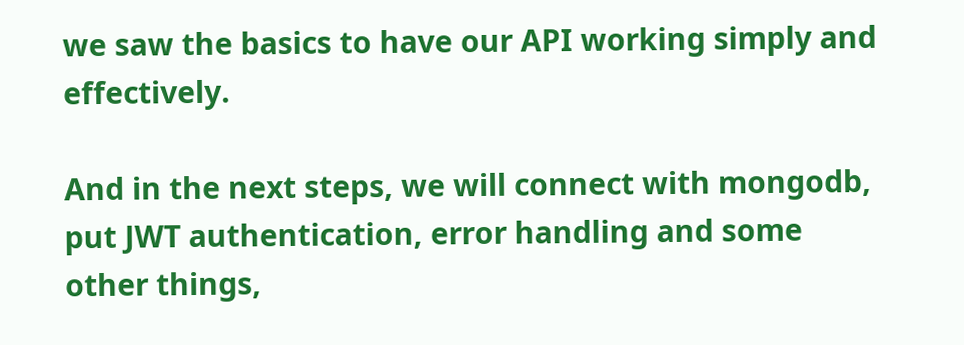we saw the basics to have our API working simply and effectively.

And in the next steps, we will connect with mongodb, put JWT authentication, error handling and some other things,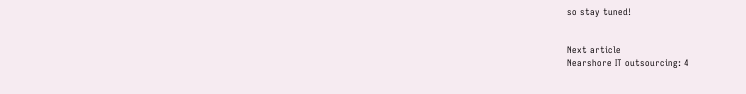so stay tuned!


Next article
Nearshore IT outsourcing: 4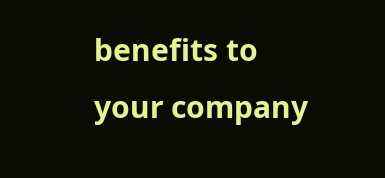benefits to your company